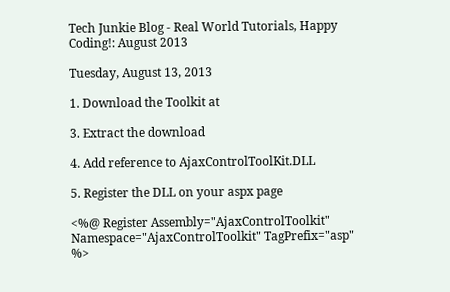Tech Junkie Blog - Real World Tutorials, Happy Coding!: August 2013

Tuesday, August 13, 2013

1. Download the Toolkit at

3. Extract the download

4. Add reference to AjaxControlToolKit.DLL

5. Register the DLL on your aspx page

<%@ Register Assembly="AjaxControlToolkit" Namespace="AjaxControlToolkit" TagPrefix="asp" %>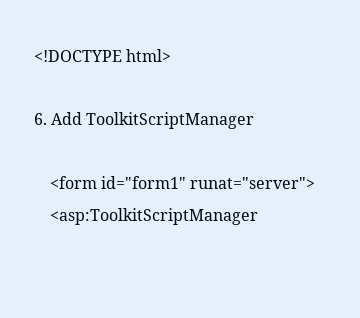<!DOCTYPE html>

6. Add ToolkitScriptManager

    <form id="form1" runat="server">
    <asp:ToolkitScriptManager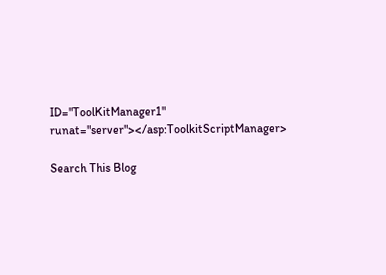ID="ToolKitManager1" runat="server"></asp:ToolkitScriptManager>

Search This Blog